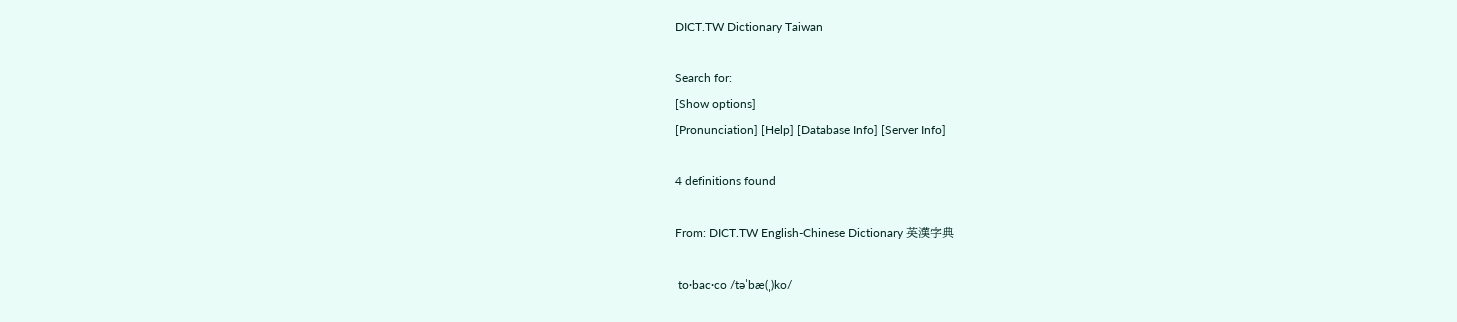DICT.TW Dictionary Taiwan

Search for:
[Show options]
[Pronunciation] [Help] [Database Info] [Server Info]

4 definitions found

From: DICT.TW English-Chinese Dictionary 英漢字典

 to·bac·co /təˈbæ(ˌ)ko/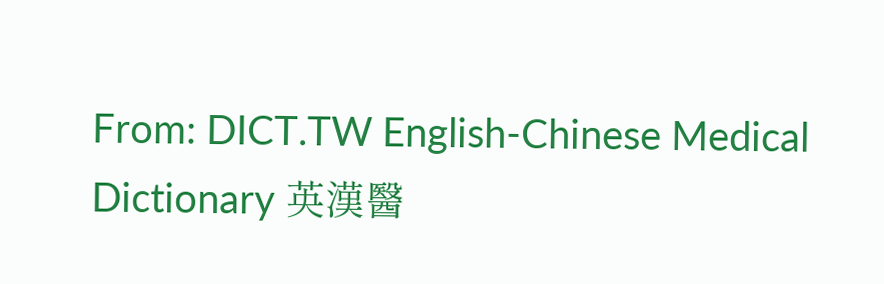From: DICT.TW English-Chinese Medical Dictionary 英漢醫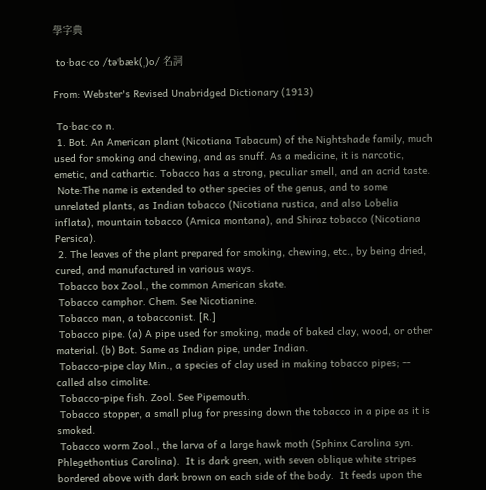學字典

 to·bac·co /təˈbæk(ˌ)o/ 名詞

From: Webster's Revised Unabridged Dictionary (1913)

 To·bac·co n.
 1. Bot. An American plant (Nicotiana Tabacum) of the Nightshade family, much used for smoking and chewing, and as snuff. As a medicine, it is narcotic, emetic, and cathartic. Tobacco has a strong, peculiar smell, and an acrid taste.
 Note:The name is extended to other species of the genus, and to some unrelated plants, as Indian tobacco (Nicotiana rustica, and also Lobelia inflata), mountain tobacco (Arnica montana), and Shiraz tobacco (Nicotiana Persica).
 2. The leaves of the plant prepared for smoking, chewing, etc., by being dried, cured, and manufactured in various ways.
 Tobacco box Zool., the common American skate.
 Tobacco camphor. Chem. See Nicotianine.
 Tobacco man, a tobacconist. [R.]
 Tobacco pipe. (a) A pipe used for smoking, made of baked clay, wood, or other material. (b) Bot. Same as Indian pipe, under Indian.
 Tobacco-pipe clay Min., a species of clay used in making tobacco pipes; -- called also cimolite.
 Tobacco-pipe fish. Zool. See Pipemouth.
 Tobacco stopper, a small plug for pressing down the tobacco in a pipe as it is smoked.
 Tobacco worm Zool., the larva of a large hawk moth (Sphinx Carolina syn. Phlegethontius Carolina).  It is dark green, with seven oblique white stripes bordered above with dark brown on each side of the body.  It feeds upon the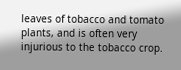leaves of tobacco and tomato plants, and is often very injurious to the tobacco crop.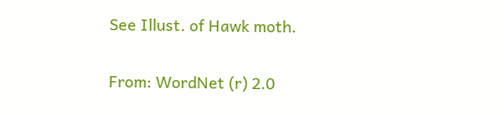See Illust. of Hawk moth.

From: WordNet (r) 2.0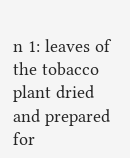n 1: leaves of the tobacco plant dried and prepared for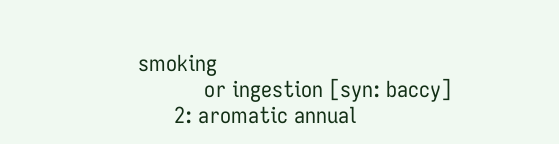smoking
           or ingestion [syn: baccy]
      2: aromatic annual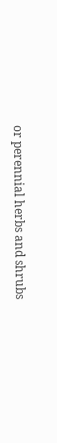or perennial herbs and shrubs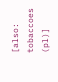[also: tobaccoes (pl)]